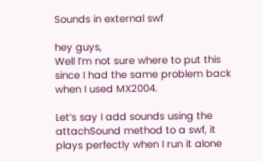Sounds in external swf

hey guys,
Well I’m not sure where to put this since I had the same problem back when I used MX2004.

Let’s say I add sounds using the attachSound method to a swf, it plays perfectly when I run it alone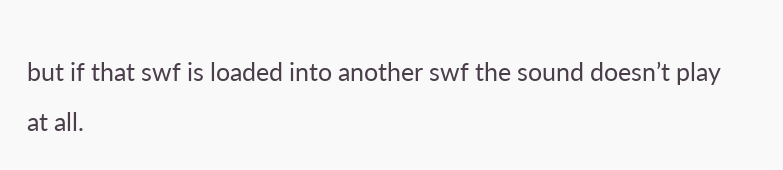but if that swf is loaded into another swf the sound doesn’t play at all.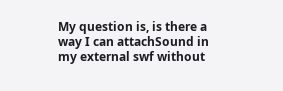My question is, is there a way I can attachSound in my external swf without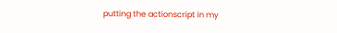putting the actionscript in my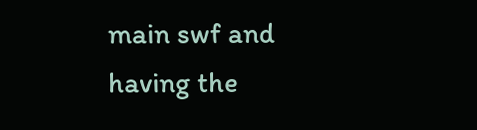main swf and having the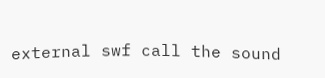external swf call the sound